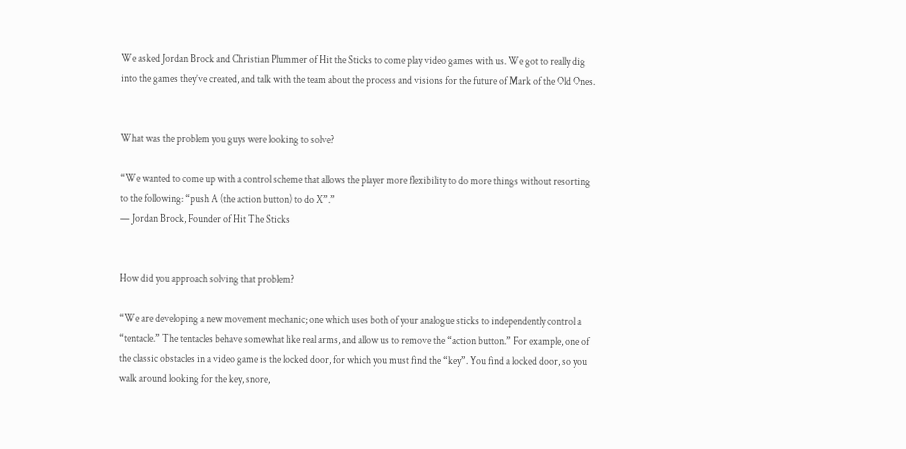We asked Jordan Brock and Christian Plummer of Hit the Sticks to come play video games with us. We got to really dig into the games they’ve created, and talk with the team about the process and visions for the future of Mark of the Old Ones.


What was the problem you guys were looking to solve?

“We wanted to come up with a control scheme that allows the player more flexibility to do more things without resorting to the following: “push A (the action button) to do X”.”
— Jordan Brock, Founder of Hit The Sticks


How did you approach solving that problem?

“We are developing a new movement mechanic; one which uses both of your analogue sticks to independently control a “tentacle.” The tentacles behave somewhat like real arms, and allow us to remove the “action button.” For example, one of the classic obstacles in a video game is the locked door, for which you must find the “key”. You find a locked door, so you walk around looking for the key, snore,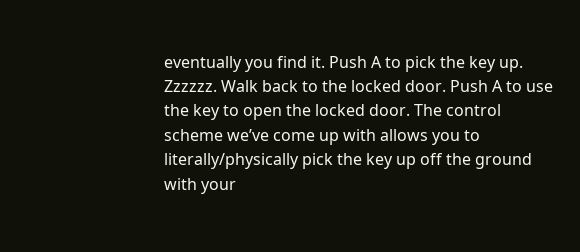eventually you find it. Push A to pick the key up. Zzzzzz. Walk back to the locked door. Push A to use the key to open the locked door. The control scheme we’ve come up with allows you to literally/physically pick the key up off the ground with your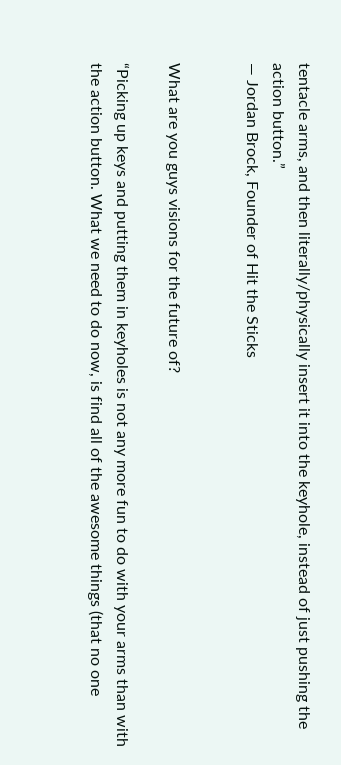tentacle arms, and then literally/physically insert it into the keyhole, instead of just pushing the action button.”
— Jordan Brock, Founder of Hit the Sticks


What are you guys visions for the future of?

“Picking up keys and putting them in keyholes is not any more fun to do with your arms than with the action button. What we need to do now, is find all of the awesome things (that no one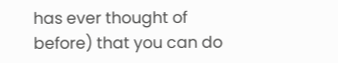has ever thought of before) that you can do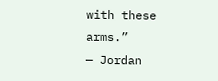with these arms.”
— Jordan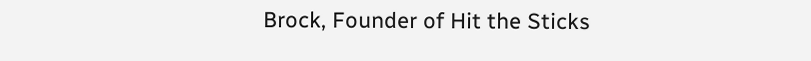Brock, Founder of Hit the Sticks